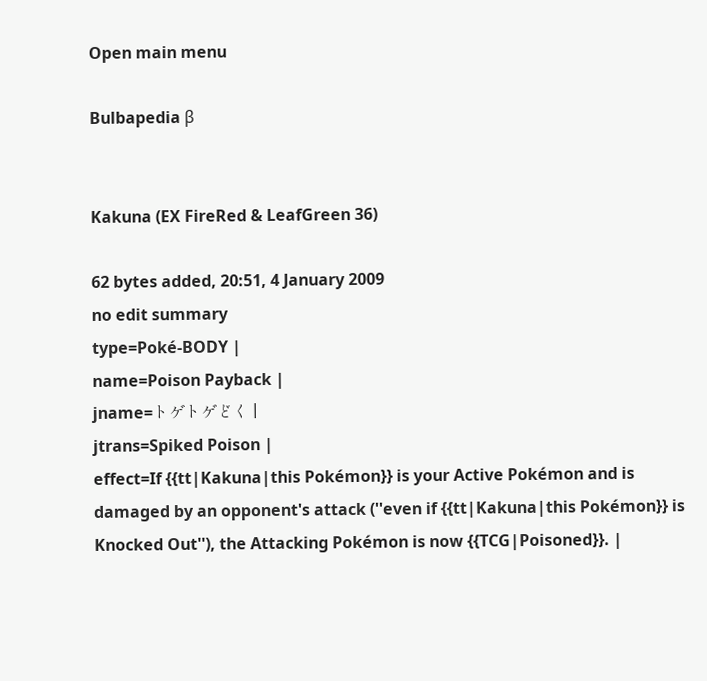Open main menu

Bulbapedia β


Kakuna (EX FireRed & LeafGreen 36)

62 bytes added, 20:51, 4 January 2009
no edit summary
type=Poké-BODY |
name=Poison Payback |
jname=トゲトゲどく |
jtrans=Spiked Poison |
effect=If {{tt|Kakuna|this Pokémon}} is your Active Pokémon and is damaged by an opponent's attack (''even if {{tt|Kakuna|this Pokémon}} is Knocked Out''), the Attacking Pokémon is now {{TCG|Poisoned}}. |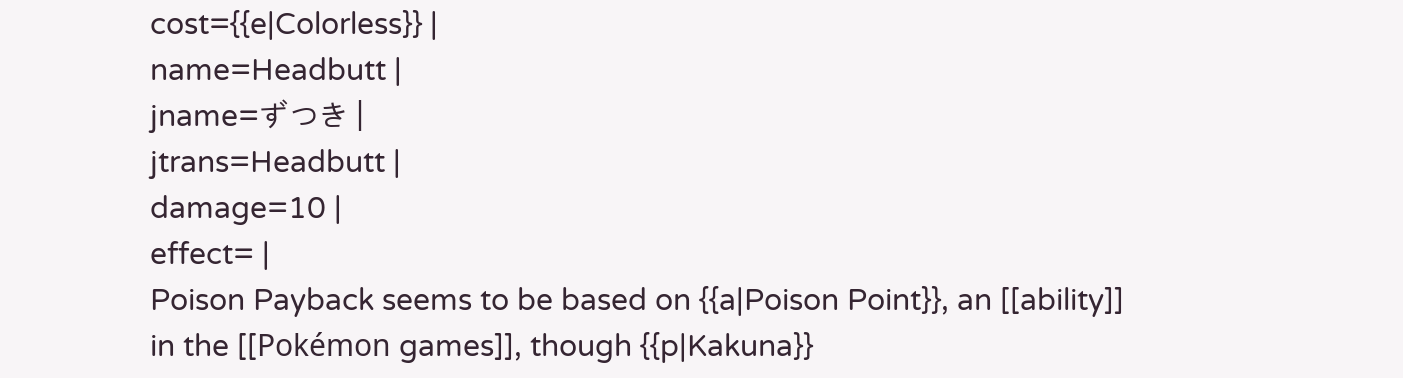cost={{e|Colorless}} |
name=Headbutt |
jname=ずつき |
jtrans=Headbutt |
damage=10 |
effect= |
Poison Payback seems to be based on {{a|Poison Point}}, an [[ability]] in the [[Pokémon games]], though {{p|Kakuna}}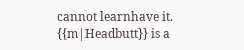cannot learnhave it. {{m|Headbutt}} is a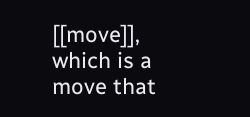[[move]], which is a move that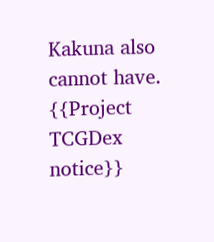Kakuna also cannot have.
{{Project TCGDex notice}}